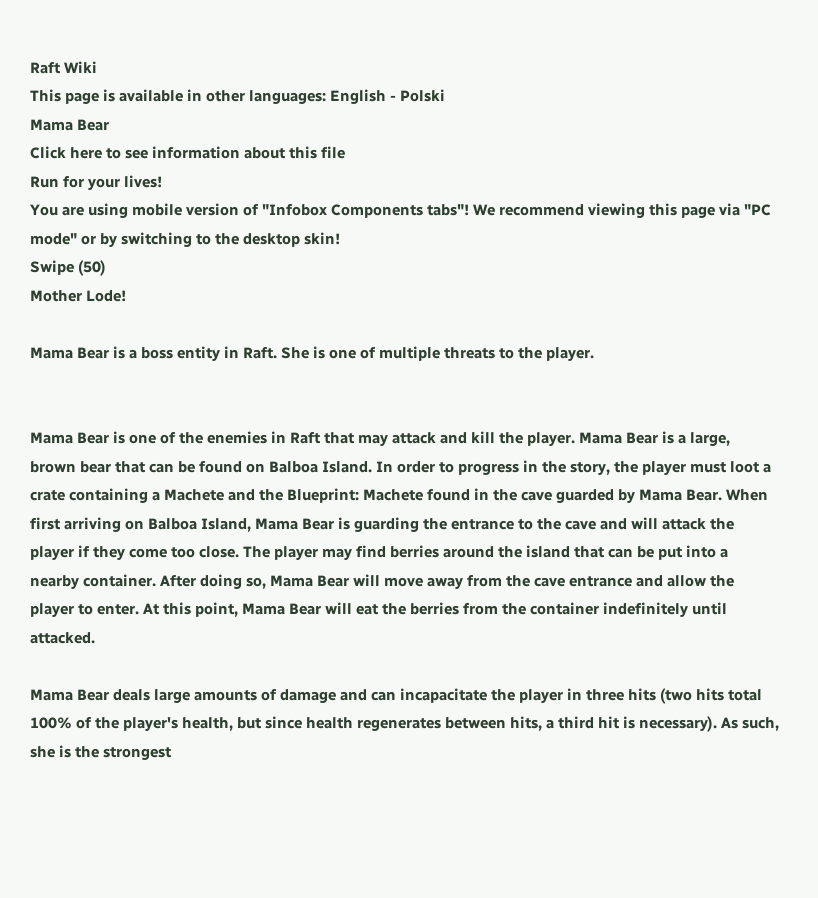Raft Wiki
This page is available in other languages: English - Polski
Mama Bear
Click here to see information about this file
Run for your lives!
You are using mobile version of "Infobox Components tabs"! We recommend viewing this page via "PC mode" or by switching to the desktop skin!
Swipe (50)
Mother Lode!

Mama Bear is a boss entity in Raft. She is one of multiple threats to the player.


Mama Bear is one of the enemies in Raft that may attack and kill the player. Mama Bear is a large, brown bear that can be found on Balboa Island. In order to progress in the story, the player must loot a crate containing a Machete and the Blueprint: Machete found in the cave guarded by Mama Bear. When first arriving on Balboa Island, Mama Bear is guarding the entrance to the cave and will attack the player if they come too close. The player may find berries around the island that can be put into a nearby container. After doing so, Mama Bear will move away from the cave entrance and allow the player to enter. At this point, Mama Bear will eat the berries from the container indefinitely until attacked.

Mama Bear deals large amounts of damage and can incapacitate the player in three hits (two hits total 100% of the player's health, but since health regenerates between hits, a third hit is necessary). As such, she is the strongest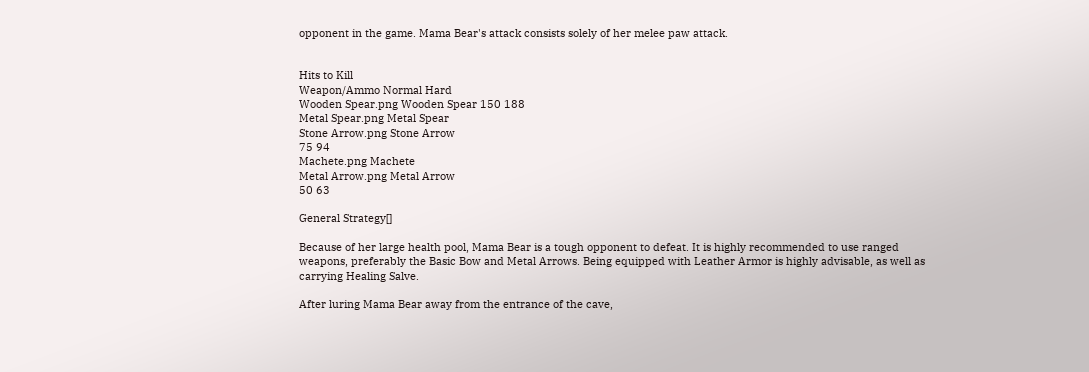opponent in the game. Mama Bear's attack consists solely of her melee paw attack.


Hits to Kill
Weapon/Ammo Normal Hard
Wooden Spear.png Wooden Spear 150 188
Metal Spear.png Metal Spear
Stone Arrow.png Stone Arrow
75 94
Machete.png Machete
Metal Arrow.png Metal Arrow
50 63

General Strategy[]

Because of her large health pool, Mama Bear is a tough opponent to defeat. It is highly recommended to use ranged weapons, preferably the Basic Bow and Metal Arrows. Being equipped with Leather Armor is highly advisable, as well as carrying Healing Salve.

After luring Mama Bear away from the entrance of the cave,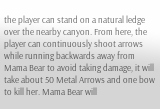the player can stand on a natural ledge over the nearby canyon. From here, the player can continuously shoot arrows while running backwards away from Mama Bear to avoid taking damage, it will take about 50 Metal Arrows and one bow to kill her. Mama Bear will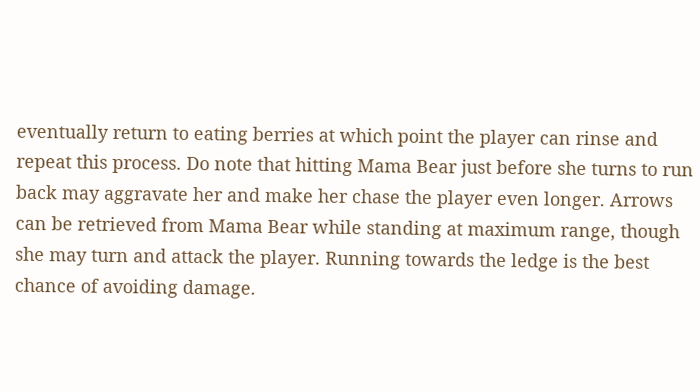eventually return to eating berries at which point the player can rinse and repeat this process. Do note that hitting Mama Bear just before she turns to run back may aggravate her and make her chase the player even longer. Arrows can be retrieved from Mama Bear while standing at maximum range, though she may turn and attack the player. Running towards the ledge is the best chance of avoiding damage.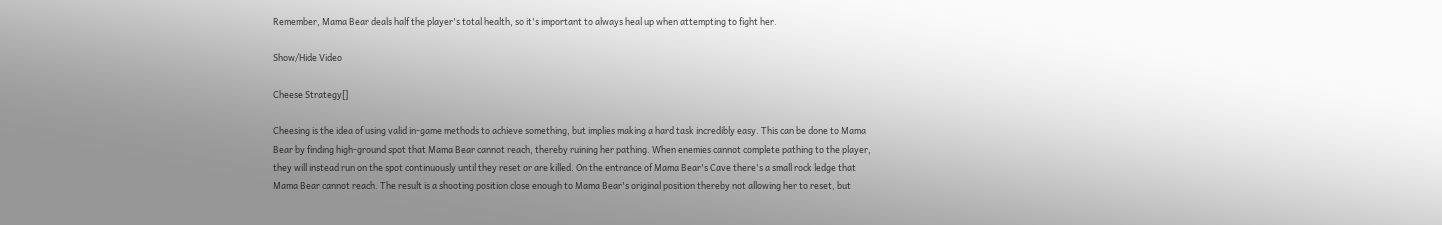Remember, Mama Bear deals half the player's total health, so it's important to always heal up when attempting to fight her.

Show/Hide Video

Cheese Strategy[]

Cheesing is the idea of using valid in-game methods to achieve something, but implies making a hard task incredibly easy. This can be done to Mama Bear by finding high-ground spot that Mama Bear cannot reach, thereby ruining her pathing. When enemies cannot complete pathing to the player, they will instead run on the spot continuously until they reset or are killed. On the entrance of Mama Bear's Cave there's a small rock ledge that Mama Bear cannot reach. The result is a shooting position close enough to Mama Bear's original position thereby not allowing her to reset, but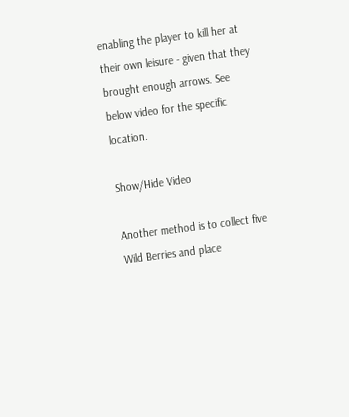enabling the player to kill her at their own leisure - given that they brought enough arrows. See below video for the specific location.

Show/Hide Video

Another method is to collect five Wild Berries and place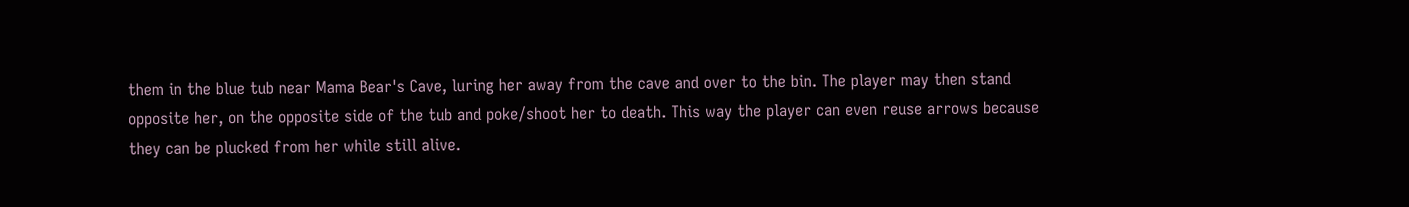them in the blue tub near Mama Bear's Cave, luring her away from the cave and over to the bin. The player may then stand opposite her, on the opposite side of the tub and poke/shoot her to death. This way the player can even reuse arrows because they can be plucked from her while still alive.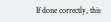If done correctly, this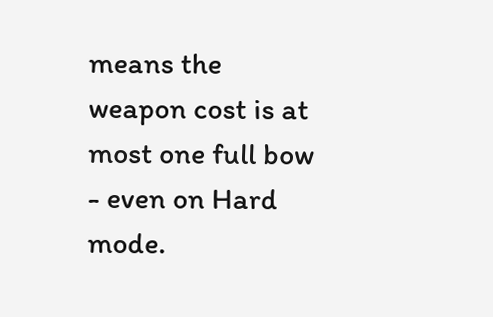means the weapon cost is at most one full bow - even on Hard mode.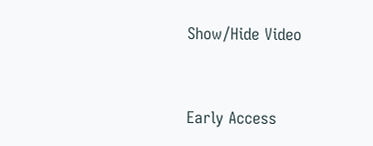Show/Hide Video


Early Access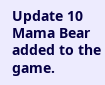Update 10 Mama Bear added to the game.